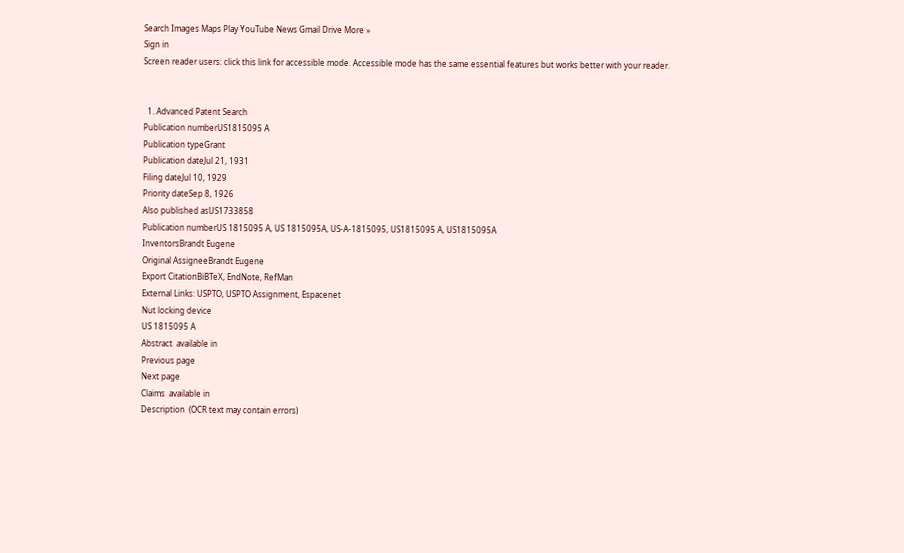Search Images Maps Play YouTube News Gmail Drive More »
Sign in
Screen reader users: click this link for accessible mode. Accessible mode has the same essential features but works better with your reader.


  1. Advanced Patent Search
Publication numberUS1815095 A
Publication typeGrant
Publication dateJul 21, 1931
Filing dateJul 10, 1929
Priority dateSep 8, 1926
Also published asUS1733858
Publication numberUS 1815095 A, US 1815095A, US-A-1815095, US1815095 A, US1815095A
InventorsBrandt Eugene
Original AssigneeBrandt Eugene
Export CitationBiBTeX, EndNote, RefMan
External Links: USPTO, USPTO Assignment, Espacenet
Nut locking device
US 1815095 A
Abstract  available in
Previous page
Next page
Claims  available in
Description  (OCR text may contain errors)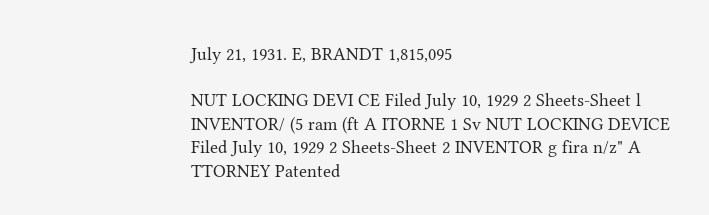July 21, 1931. E, BRANDT 1,815,095

NUT LOCKING DEVI CE Filed July 10, 1929 2 Sheets-Sheet l INVENTOR/ (5 ram (ft A ITORNE 1 Sv NUT LOCKING DEVICE Filed July 10, 1929 2 Sheets-Sheet 2 INVENTOR g fira n/z" A TTORNEY Patented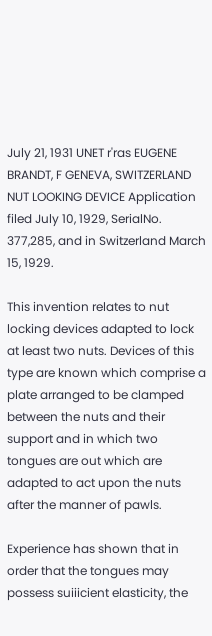July 21, 1931 UNET r'ras EUGENE BRANDT, F GENEVA, SWITZERLAND NUT LOOKING DEVICE Application filed July 10, 1929, SerialNo. 377,285, and in Switzerland March 15, 1929.

This invention relates to nut locking devices adapted to lock at least two nuts. Devices of this type are known which comprise a plate arranged to be clamped between the nuts and their support and in which two tongues are out which are adapted to act upon the nuts after the manner of pawls.

Experience has shown that in order that the tongues may possess suiiicient elasticity, the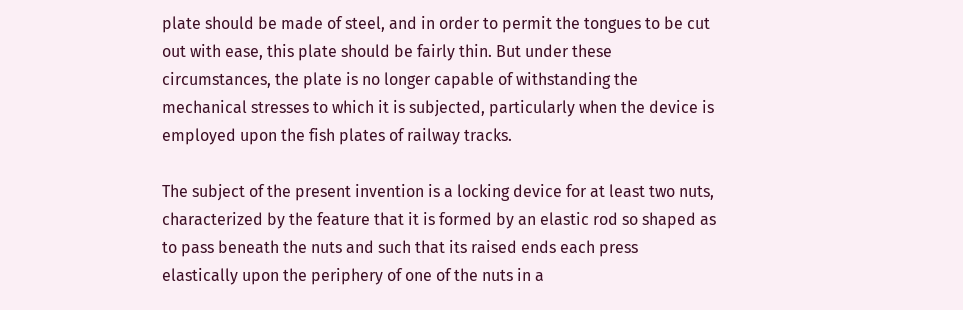plate should be made of steel, and in order to permit the tongues to be cut out with ease, this plate should be fairly thin. But under these circumstances, the plate is no longer capable of withstanding the mechanical stresses to which it is subjected, particularly when the device is employed upon the fish plates of railway tracks.

The subject of the present invention is a locking device for at least two nuts, characterized by the feature that it is formed by an elastic rod so shaped as to pass beneath the nuts and such that its raised ends each press elastically upon the periphery of one of the nuts in a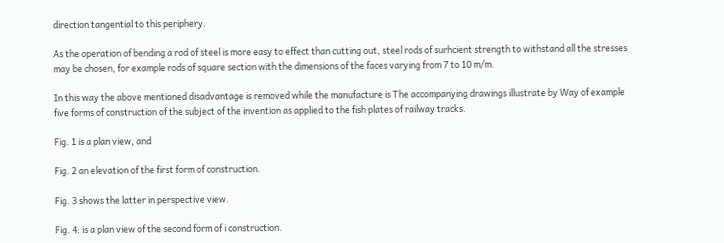direction tangential to this periphery.

As the operation of bending a rod of steel is more easy to effect than cutting out, steel rods of surhcient strength to withstand all the stresses may be chosen, for example rods of square section with the dimensions of the faces varying from 7 to 10 m/m.

In this way the above mentioned disadvantage is removed while the manufacture is The accompanying drawings illustrate by Way of example five forms of construction of the subject of the invention as applied to the fish plates of railway tracks.

Fig. 1 is a plan view, and

Fig. 2 an elevation of the first form of construction.

Fig. 3 shows the latter in perspective view.

Fig. 4: is a plan view of the second form of i construction.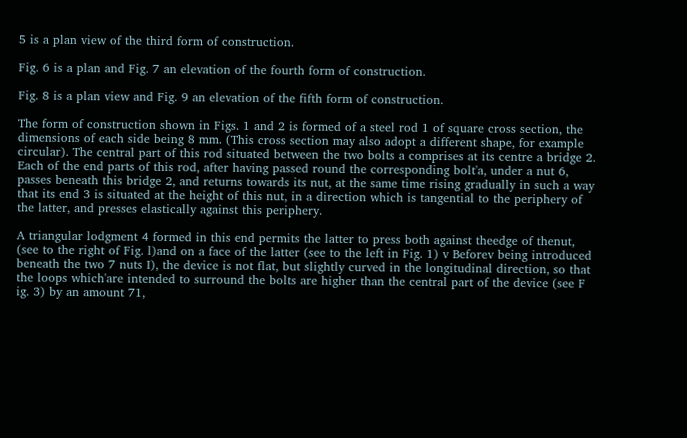5 is a plan view of the third form of construction.

Fig. 6 is a plan and Fig. 7 an elevation of the fourth form of construction.

Fig. 8 is a plan view and Fig. 9 an elevation of the fifth form of construction.

The form of construction shown in Figs. 1 and 2 is formed of a steel rod 1 of square cross section, the dimensions of each side being 8 mm. (This cross section may also adopt a different shape, for example circular). The central part of this rod situated between the two bolts a comprises at its centre a bridge 2. Each of the end parts of this rod, after having passed round the corresponding bolt'a, under a nut 6, passes beneath this bridge 2, and returns towards its nut, at the same time rising gradually in such a way that its end 3 is situated at the height of this nut, in a direction which is tangential to the periphery of the latter, and presses elastically against this periphery.

A triangular lodgment 4 formed in this end permits the latter to press both against theedge of thenut, (see to the right of Fig. l)and on a face of the latter (see to the left in Fig. 1) v Beforev being introduced beneath the two 7 nuts I), the device is not flat, but slightly curved in the longitudinal direction, so that the loops which'are intended to surround the bolts are higher than the central part of the device (see F ig. 3) by an amount 71,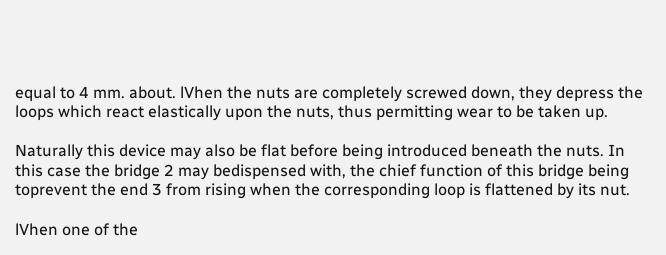equal to 4 mm. about. lVhen the nuts are completely screwed down, they depress the loops which react elastically upon the nuts, thus permitting wear to be taken up.

Naturally this device may also be flat before being introduced beneath the nuts. In this case the bridge 2 may bedispensed with, the chief function of this bridge being toprevent the end 3 from rising when the corresponding loop is flattened by its nut.

lVhen one of the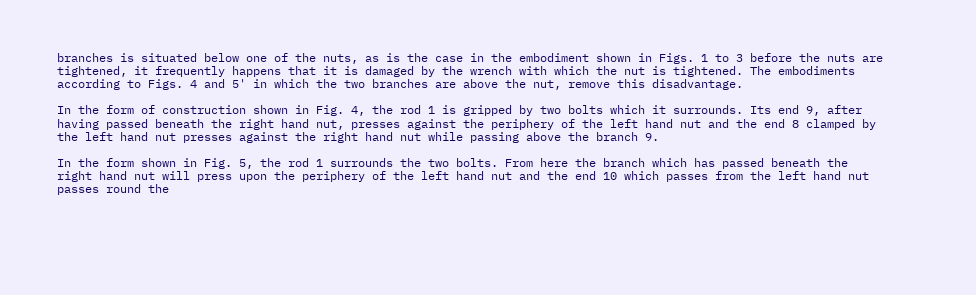branches is situated below one of the nuts, as is the case in the embodiment shown in Figs. 1 to 3 before the nuts are tightened, it frequently happens that it is damaged by the wrench with which the nut is tightened. The embodiments according to Figs. 4 and 5' in which the two branches are above the nut, remove this disadvantage.

In the form of construction shown in Fig. 4, the rod 1 is gripped by two bolts which it surrounds. Its end 9, after having passed beneath the right hand nut, presses against the periphery of the left hand nut and the end 8 clamped by the left hand nut presses against the right hand nut while passing above the branch 9.

In the form shown in Fig. 5, the rod 1 surrounds the two bolts. From here the branch which has passed beneath the right hand nut will press upon the periphery of the left hand nut and the end 10 which passes from the left hand nut passes round the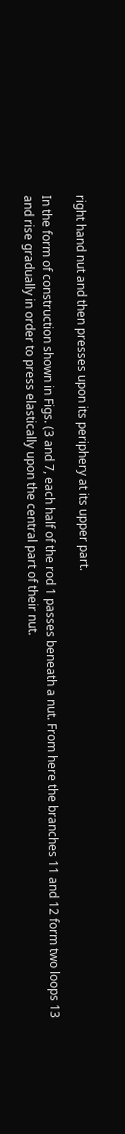right hand nut and then presses upon its periphery at its upper part.

In the form of construction shown in Figs. (3 and 7, each half of the rod 1 passes beneath a nut. From here the branches 11 and 12 form two loops 13 and rise gradually in order to press elastically upon the central part of their nut.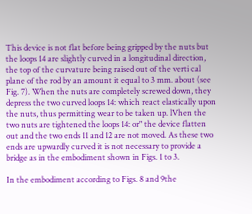This device is not flat before being gripped by the nuts but the loops 14 are slightly curved in a longitudinal direction, the top of the curvature being raised out of the verti cal plane of the rod by an amount it equal to 3 mm. about (see Fig. 7). When the nuts are completely screwed down, they depress the two curved loops 14: which react elastically upon the nuts, thus permitting wear to be taken up. lVhen the two nuts are tightened the loops 14: or" the device flatten out and the two ends 11 and 12 are not moved. As these two ends are upwardly curved it is not necessary to provide a bridge as in the embodiment shown in Figs. 1 to 3.

In the embodiment according to Figs. 8 and 9the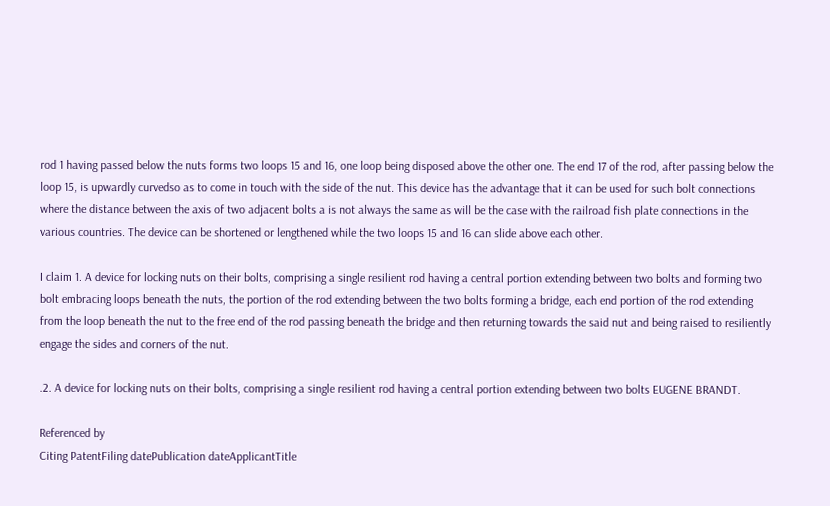rod 1 having passed below the nuts forms two loops 15 and 16, one loop being disposed above the other one. The end 17 of the rod, after passing below the loop 15, is upwardly curvedso as to come in touch with the side of the nut. This device has the advantage that it can be used for such bolt connections where the distance between the axis of two adjacent bolts a is not always the same as will be the case with the railroad fish plate connections in the various countries. The device can be shortened or lengthened while the two loops 15 and 16 can slide above each other.

I claim 1. A device for locking nuts on their bolts, comprising a single resilient rod having a central portion extending between two bolts and forming two bolt embracing loops beneath the nuts, the portion of the rod extending between the two bolts forming a bridge, each end portion of the rod extending from the loop beneath the nut to the free end of the rod passing beneath the bridge and then returning towards the said nut and being raised to resiliently engage the sides and corners of the nut.

.2. A device for locking nuts on their bolts, comprising a single resilient rod having a central portion extending between two bolts EUGENE BRANDT.

Referenced by
Citing PatentFiling datePublication dateApplicantTitle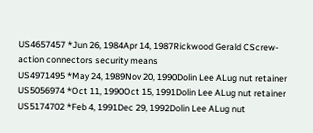US4657457 *Jun 26, 1984Apr 14, 1987Rickwood Gerald CScrew-action connectors security means
US4971495 *May 24, 1989Nov 20, 1990Dolin Lee ALug nut retainer
US5056974 *Oct 11, 1990Oct 15, 1991Dolin Lee ALug nut retainer
US5174702 *Feb 4, 1991Dec 29, 1992Dolin Lee ALug nut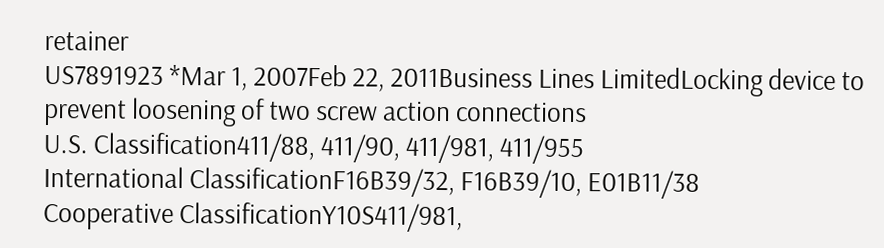retainer
US7891923 *Mar 1, 2007Feb 22, 2011Business Lines LimitedLocking device to prevent loosening of two screw action connections
U.S. Classification411/88, 411/90, 411/981, 411/955
International ClassificationF16B39/32, F16B39/10, E01B11/38
Cooperative ClassificationY10S411/981,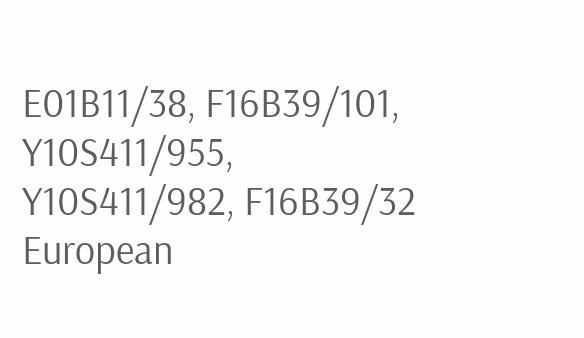E01B11/38, F16B39/101, Y10S411/955, Y10S411/982, F16B39/32
European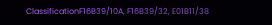ClassificationF16B39/10A, F16B39/32, E01B11/38